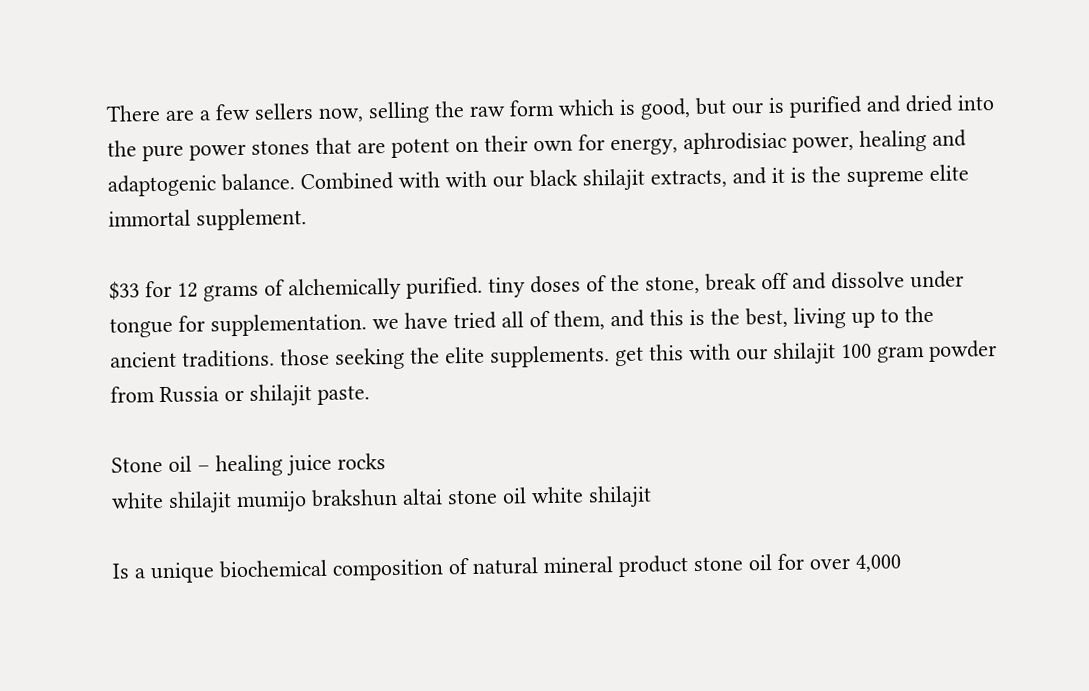There are a few sellers now, selling the raw form which is good, but our is purified and dried into the pure power stones that are potent on their own for energy, aphrodisiac power, healing and adaptogenic balance. Combined with with our black shilajit extracts, and it is the supreme elite immortal supplement.

$33 for 12 grams of alchemically purified. tiny doses of the stone, break off and dissolve under tongue for supplementation. we have tried all of them, and this is the best, living up to the ancient traditions. those seeking the elite supplements. get this with our shilajit 100 gram powder from Russia or shilajit paste.

Stone oil – healing juice rocks
white shilajit mumijo brakshun altai stone oil white shilajit

Is a unique biochemical composition of natural mineral product stone oil for over 4,000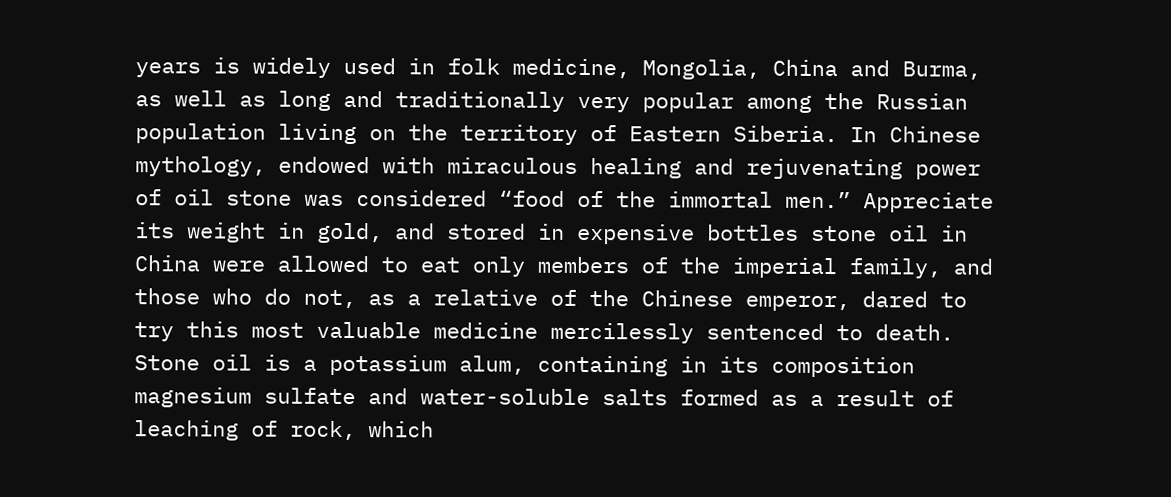years is widely used in folk medicine, Mongolia, China and Burma, as well as long and traditionally very popular among the Russian population living on the territory of Eastern Siberia. In Chinese mythology, endowed with miraculous healing and rejuvenating power of oil stone was considered “food of the immortal men.” Appreciate its weight in gold, and stored in expensive bottles stone oil in China were allowed to eat only members of the imperial family, and those who do not, as a relative of the Chinese emperor, dared to try this most valuable medicine mercilessly sentenced to death. Stone oil is a potassium alum, containing in its composition magnesium sulfate and water-soluble salts formed as a result of leaching of rock, which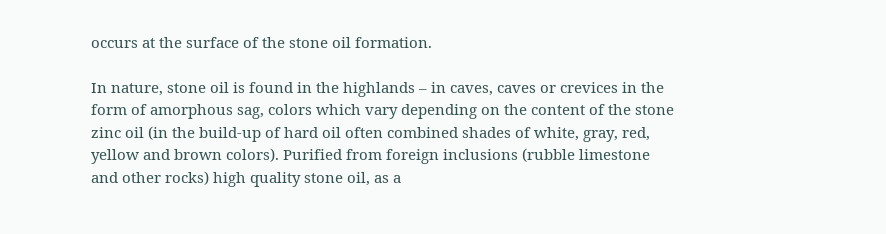occurs at the surface of the stone oil formation.

In nature, stone oil is found in the highlands – in caves, caves or crevices in the form of amorphous sag, colors which vary depending on the content of the stone zinc oil (in the build-up of hard oil often combined shades of white, gray, red, yellow and brown colors). Purified from foreign inclusions (rubble limestone and other rocks) high quality stone oil, as a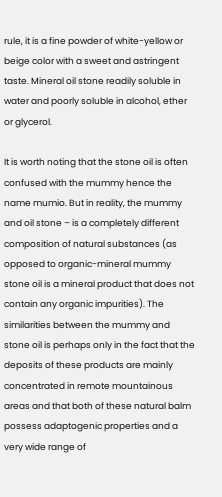rule, it is a fine powder of white-yellow or beige color with a sweet and astringent taste. Mineral oil stone readily soluble in water and poorly soluble in alcohol, ether or glycerol.

It is worth noting that the stone oil is often confused with the mummy hence the name mumio. But in reality, the mummy and oil stone – is a completely different composition of natural substances (as opposed to organic-mineral mummy stone oil is a mineral product that does not contain any organic impurities). The similarities between the mummy and stone oil is perhaps only in the fact that the deposits of these products are mainly concentrated in remote mountainous areas and that both of these natural balm possess adaptogenic properties and a very wide range of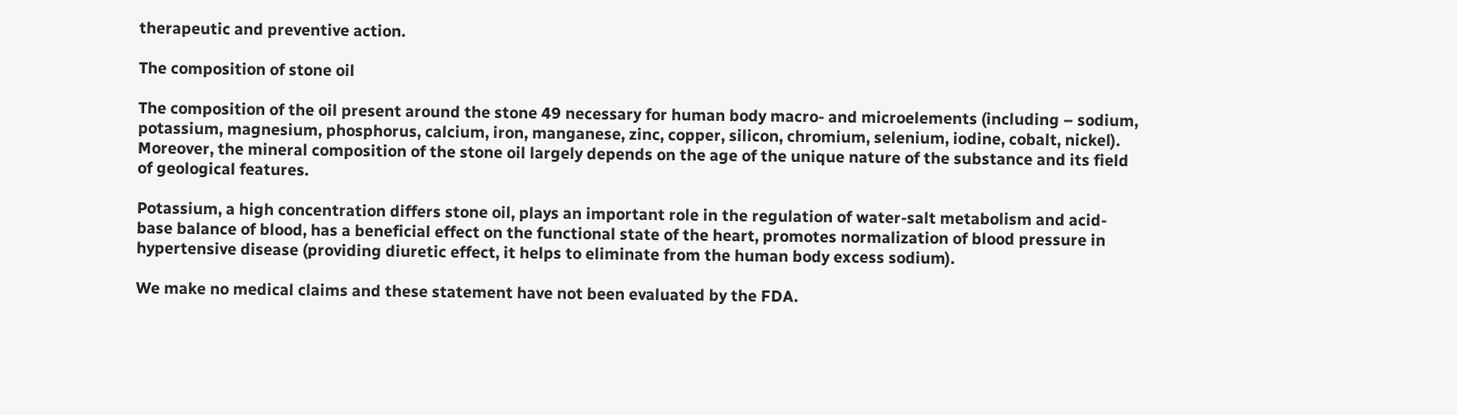therapeutic and preventive action.

The composition of stone oil

The composition of the oil present around the stone 49 necessary for human body macro- and microelements (including – sodium, potassium, magnesium, phosphorus, calcium, iron, manganese, zinc, copper, silicon, chromium, selenium, iodine, cobalt, nickel). Moreover, the mineral composition of the stone oil largely depends on the age of the unique nature of the substance and its field of geological features.

Potassium, a high concentration differs stone oil, plays an important role in the regulation of water-salt metabolism and acid-base balance of blood, has a beneficial effect on the functional state of the heart, promotes normalization of blood pressure in hypertensive disease (providing diuretic effect, it helps to eliminate from the human body excess sodium).

We make no medical claims and these statement have not been evaluated by the FDA.